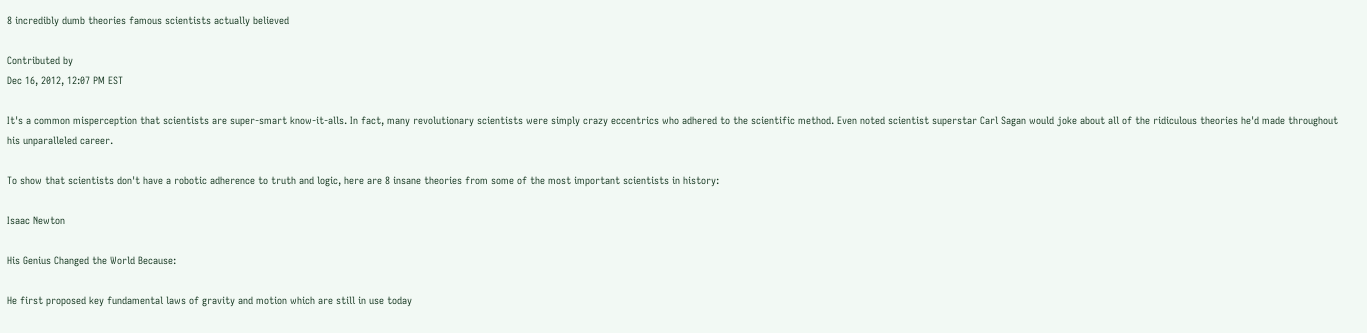8 incredibly dumb theories famous scientists actually believed

Contributed by
Dec 16, 2012, 12:07 PM EST

It's a common misperception that scientists are super-smart know-it-alls. In fact, many revolutionary scientists were simply crazy eccentrics who adhered to the scientific method. Even noted scientist superstar Carl Sagan would joke about all of the ridiculous theories he'd made throughout his unparalleled career.

To show that scientists don't have a robotic adherence to truth and logic, here are 8 insane theories from some of the most important scientists in history:

Isaac Newton

His Genius Changed the World Because:

He first proposed key fundamental laws of gravity and motion which are still in use today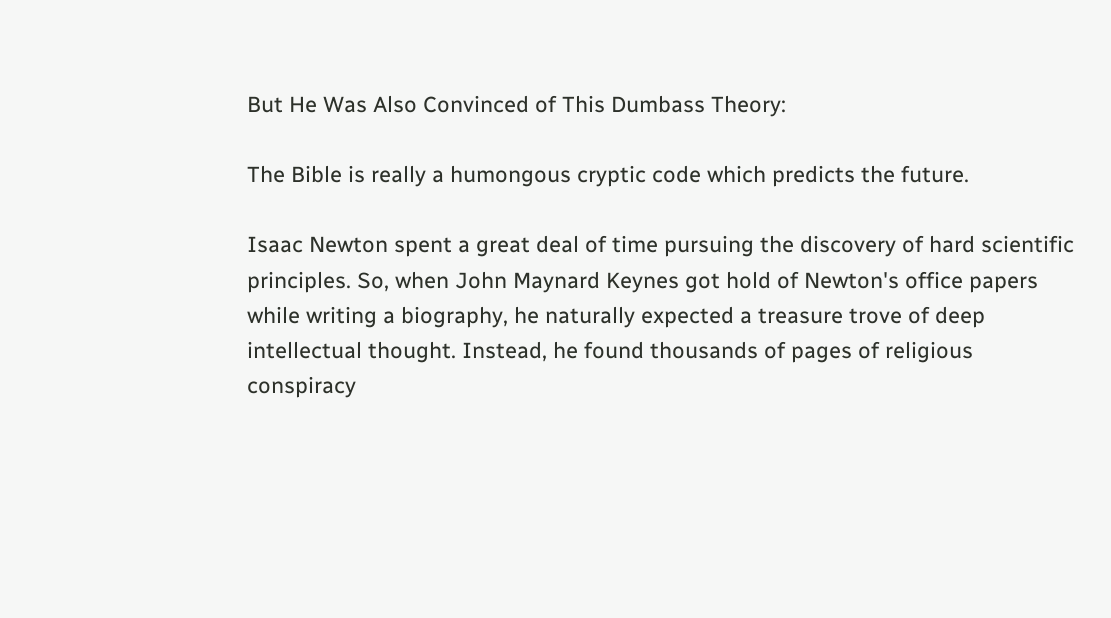But He Was Also Convinced of This Dumbass Theory:

The Bible is really a humongous cryptic code which predicts the future.

Isaac Newton spent a great deal of time pursuing the discovery of hard scientific principles. So, when John Maynard Keynes got hold of Newton's office papers while writing a biography, he naturally expected a treasure trove of deep intellectual thought. Instead, he found thousands of pages of religious conspiracy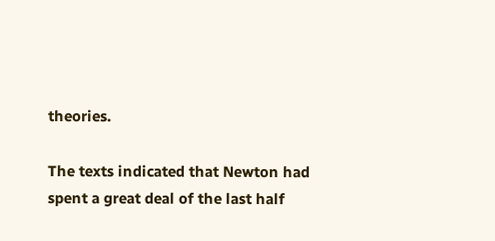theories.

The texts indicated that Newton had spent a great deal of the last half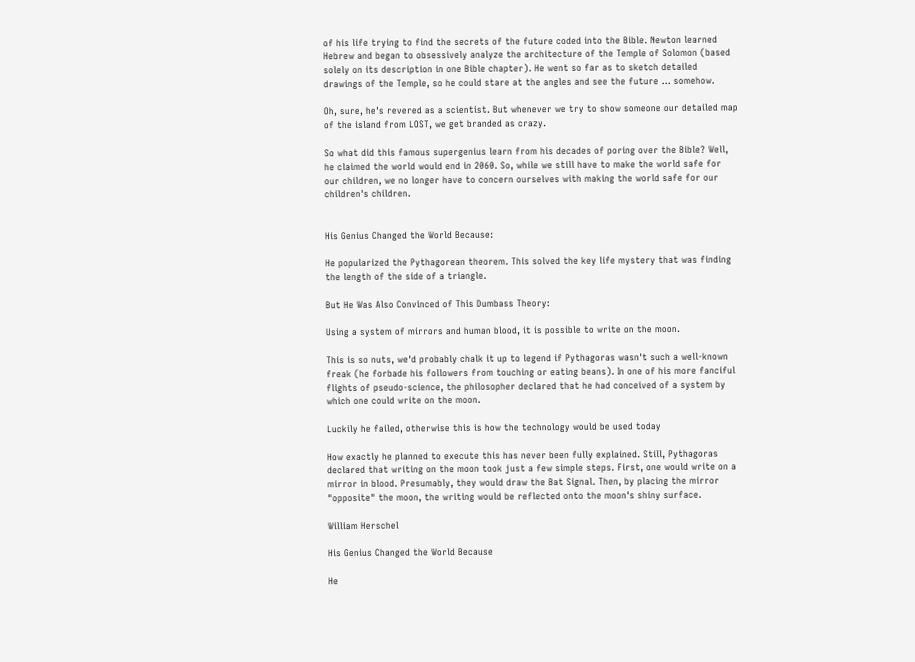of his life trying to find the secrets of the future coded into the Bible. Newton learned Hebrew and began to obsessively analyze the architecture of the Temple of Solomon (based solely on its description in one Bible chapter). He went so far as to sketch detailed drawings of the Temple, so he could stare at the angles and see the future ... somehow.

Oh, sure, he's revered as a scientist. But whenever we try to show someone our detailed map of the island from LOST, we get branded as crazy.

So what did this famous supergenius learn from his decades of poring over the Bible? Well, he claimed the world would end in 2060. So, while we still have to make the world safe for our children, we no longer have to concern ourselves with making the world safe for our children's children.


His Genius Changed the World Because:

He popularized the Pythagorean theorem. This solved the key life mystery that was finding the length of the side of a triangle.

But He Was Also Convinced of This Dumbass Theory:

Using a system of mirrors and human blood, it is possible to write on the moon.

This is so nuts, we'd probably chalk it up to legend if Pythagoras wasn't such a well-known freak (he forbade his followers from touching or eating beans). In one of his more fanciful flights of pseudo-science, the philosopher declared that he had conceived of a system by which one could write on the moon.

Luckily he failed, otherwise this is how the technology would be used today

How exactly he planned to execute this has never been fully explained. Still, Pythagoras declared that writing on the moon took just a few simple steps. First, one would write on a mirror in blood. Presumably, they would draw the Bat Signal. Then, by placing the mirror "opposite" the moon, the writing would be reflected onto the moon's shiny surface.

William Herschel

His Genius Changed the World Because

He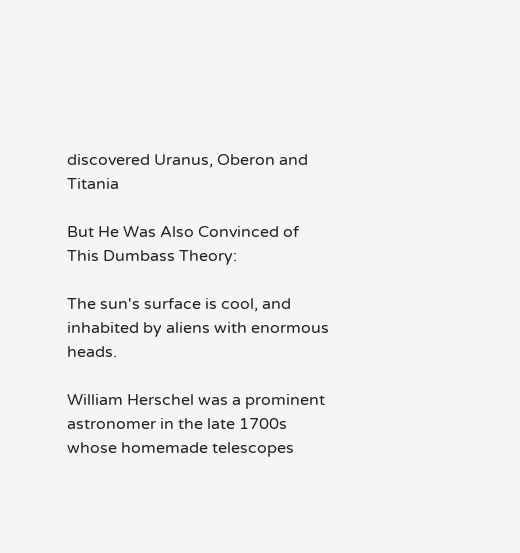discovered Uranus, Oberon and Titania

But He Was Also Convinced of This Dumbass Theory:

The sun's surface is cool, and inhabited by aliens with enormous heads.

William Herschel was a prominent astronomer in the late 1700s whose homemade telescopes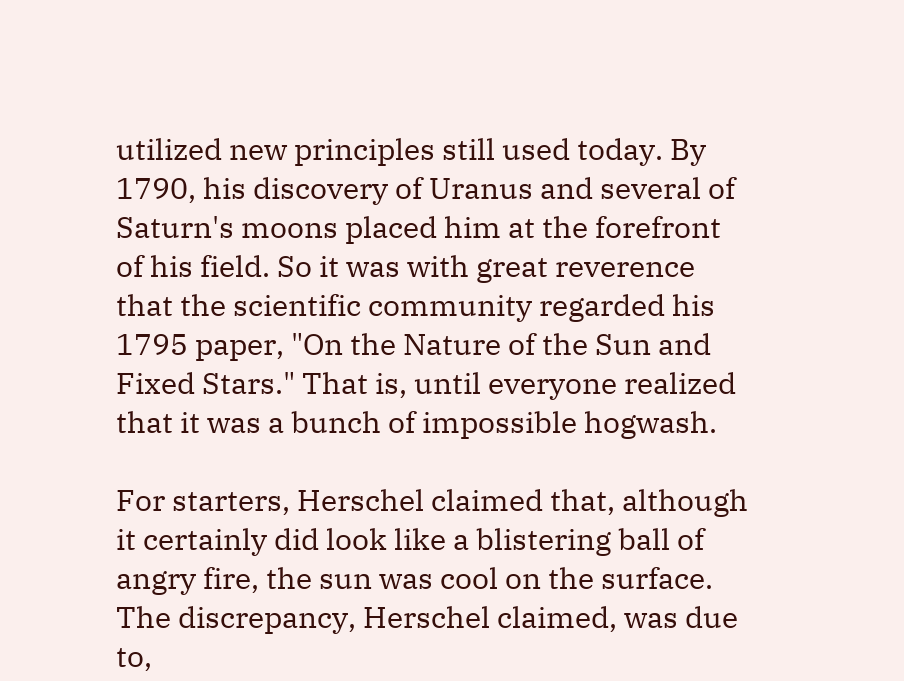utilized new principles still used today. By 1790, his discovery of Uranus and several of Saturn's moons placed him at the forefront of his field. So it was with great reverence that the scientific community regarded his 1795 paper, "On the Nature of the Sun and Fixed Stars." That is, until everyone realized that it was a bunch of impossible hogwash.

For starters, Herschel claimed that, although it certainly did look like a blistering ball of angry fire, the sun was cool on the surface. The discrepancy, Herschel claimed, was due to,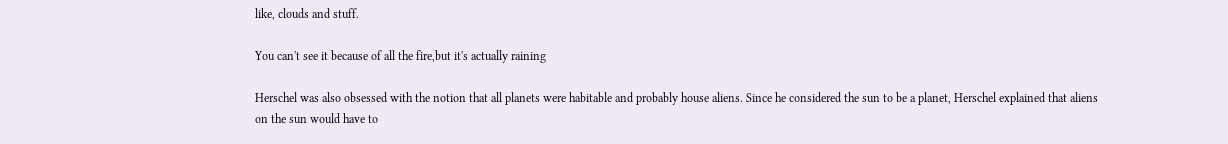like, clouds and stuff.

You can't see it because of all the fire,but it's actually raining

Herschel was also obsessed with the notion that all planets were habitable and probably house aliens. Since he considered the sun to be a planet, Herschel explained that aliens on the sun would have to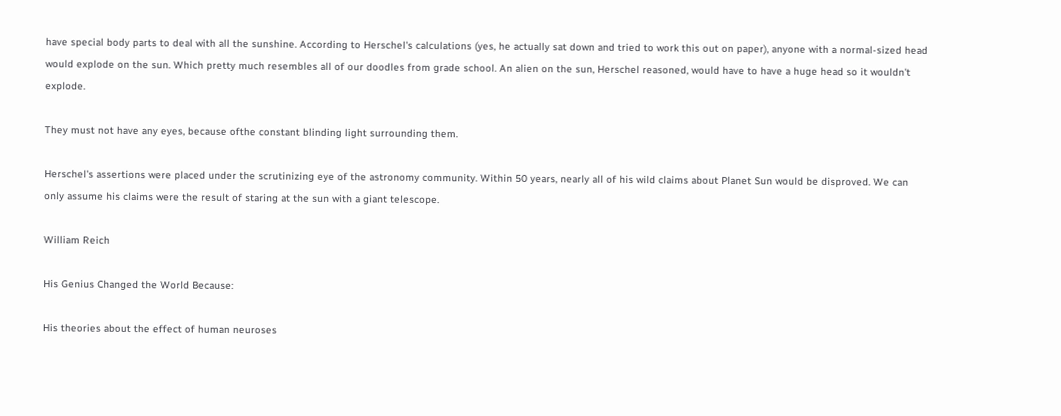have special body parts to deal with all the sunshine. According to Herschel's calculations (yes, he actually sat down and tried to work this out on paper), anyone with a normal-sized head would explode on the sun. Which pretty much resembles all of our doodles from grade school. An alien on the sun, Herschel reasoned, would have to have a huge head so it wouldn't explode.

They must not have any eyes, because ofthe constant blinding light surrounding them.

Herschel's assertions were placed under the scrutinizing eye of the astronomy community. Within 50 years, nearly all of his wild claims about Planet Sun would be disproved. We can only assume his claims were the result of staring at the sun with a giant telescope.

William Reich

His Genius Changed the World Because:

His theories about the effect of human neuroses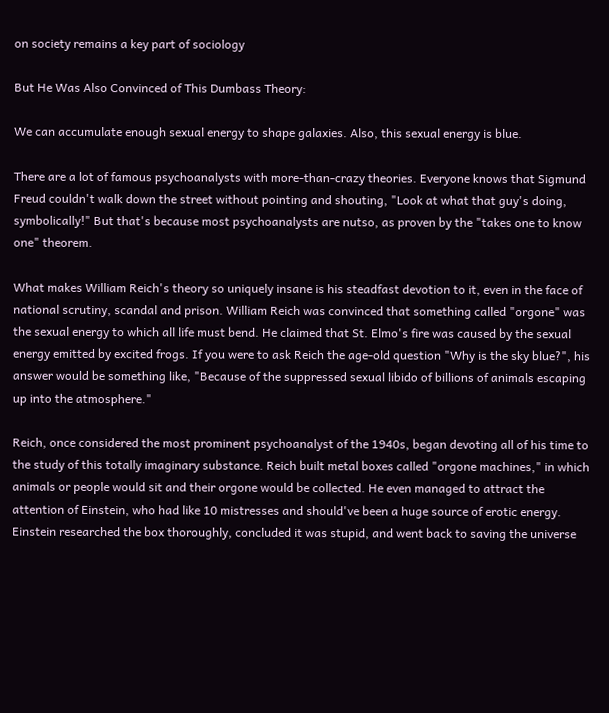on society remains a key part of sociology

But He Was Also Convinced of This Dumbass Theory:

We can accumulate enough sexual energy to shape galaxies. Also, this sexual energy is blue.

There are a lot of famous psychoanalysts with more-than-crazy theories. Everyone knows that Sigmund Freud couldn't walk down the street without pointing and shouting, "Look at what that guy's doing, symbolically!" But that's because most psychoanalysts are nutso, as proven by the "takes one to know one" theorem.

What makes William Reich's theory so uniquely insane is his steadfast devotion to it, even in the face of national scrutiny, scandal and prison. William Reich was convinced that something called "orgone" was the sexual energy to which all life must bend. He claimed that St. Elmo's fire was caused by the sexual energy emitted by excited frogs. If you were to ask Reich the age-old question "Why is the sky blue?", his answer would be something like, "Because of the suppressed sexual libido of billions of animals escaping up into the atmosphere."

Reich, once considered the most prominent psychoanalyst of the 1940s, began devoting all of his time to the study of this totally imaginary substance. Reich built metal boxes called "orgone machines," in which animals or people would sit and their orgone would be collected. He even managed to attract the attention of Einstein, who had like 10 mistresses and should've been a huge source of erotic energy. Einstein researched the box thoroughly, concluded it was stupid, and went back to saving the universe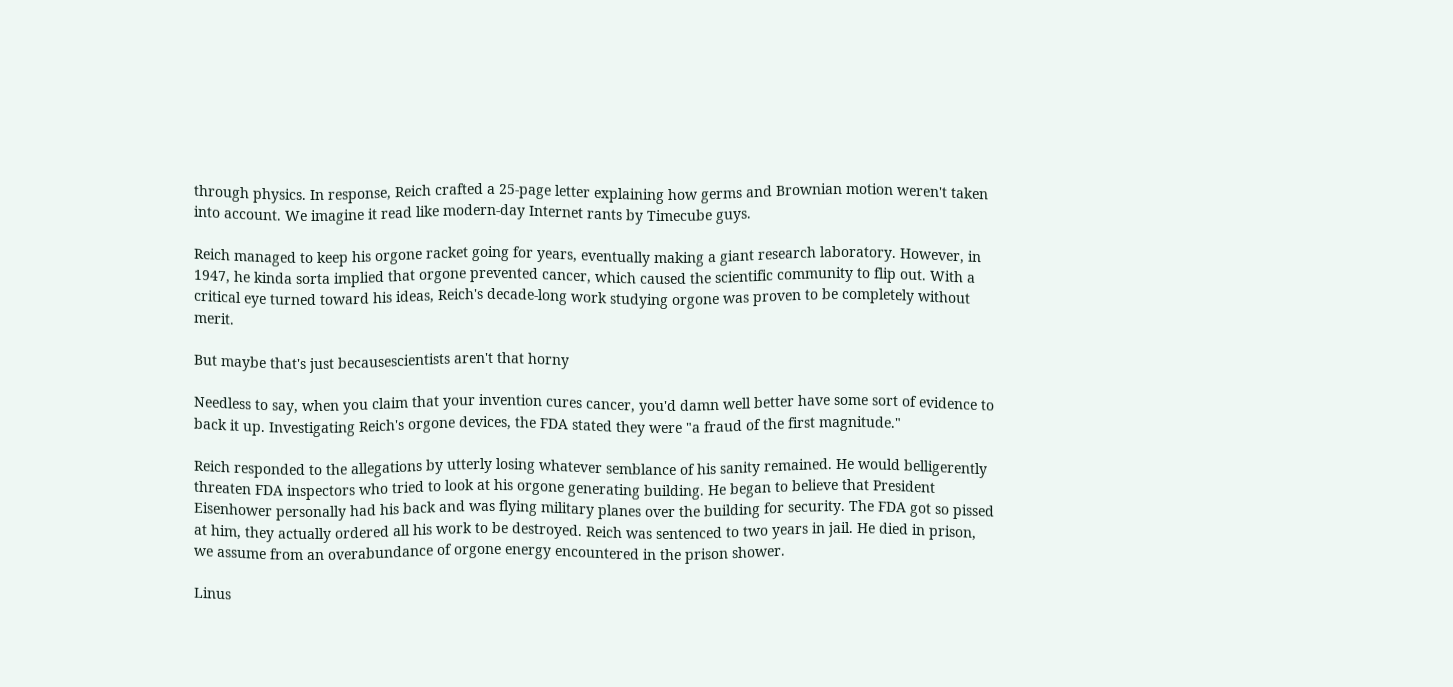through physics. In response, Reich crafted a 25-page letter explaining how germs and Brownian motion weren't taken into account. We imagine it read like modern-day Internet rants by Timecube guys.

Reich managed to keep his orgone racket going for years, eventually making a giant research laboratory. However, in 1947, he kinda sorta implied that orgone prevented cancer, which caused the scientific community to flip out. With a critical eye turned toward his ideas, Reich's decade-long work studying orgone was proven to be completely without merit.

But maybe that's just becausescientists aren't that horny

Needless to say, when you claim that your invention cures cancer, you'd damn well better have some sort of evidence to back it up. Investigating Reich's orgone devices, the FDA stated they were "a fraud of the first magnitude."

Reich responded to the allegations by utterly losing whatever semblance of his sanity remained. He would belligerently threaten FDA inspectors who tried to look at his orgone generating building. He began to believe that President Eisenhower personally had his back and was flying military planes over the building for security. The FDA got so pissed at him, they actually ordered all his work to be destroyed. Reich was sentenced to two years in jail. He died in prison, we assume from an overabundance of orgone energy encountered in the prison shower.

Linus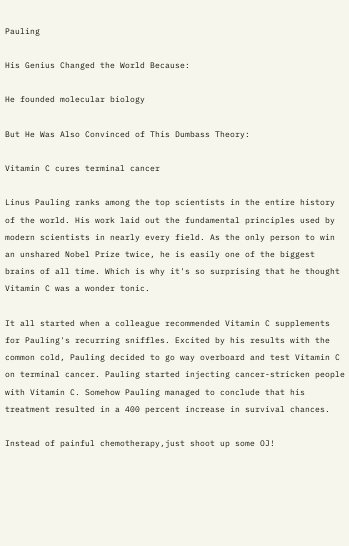Pauling

His Genius Changed the World Because:

He founded molecular biology

But He Was Also Convinced of This Dumbass Theory:

Vitamin C cures terminal cancer

Linus Pauling ranks among the top scientists in the entire history of the world. His work laid out the fundamental principles used by modern scientists in nearly every field. As the only person to win an unshared Nobel Prize twice, he is easily one of the biggest brains of all time. Which is why it's so surprising that he thought Vitamin C was a wonder tonic.

It all started when a colleague recommended Vitamin C supplements for Pauling's recurring sniffles. Excited by his results with the common cold, Pauling decided to go way overboard and test Vitamin C on terminal cancer. Pauling started injecting cancer-stricken people with Vitamin C. Somehow Pauling managed to conclude that his treatment resulted in a 400 percent increase in survival chances.

Instead of painful chemotherapy,just shoot up some OJ!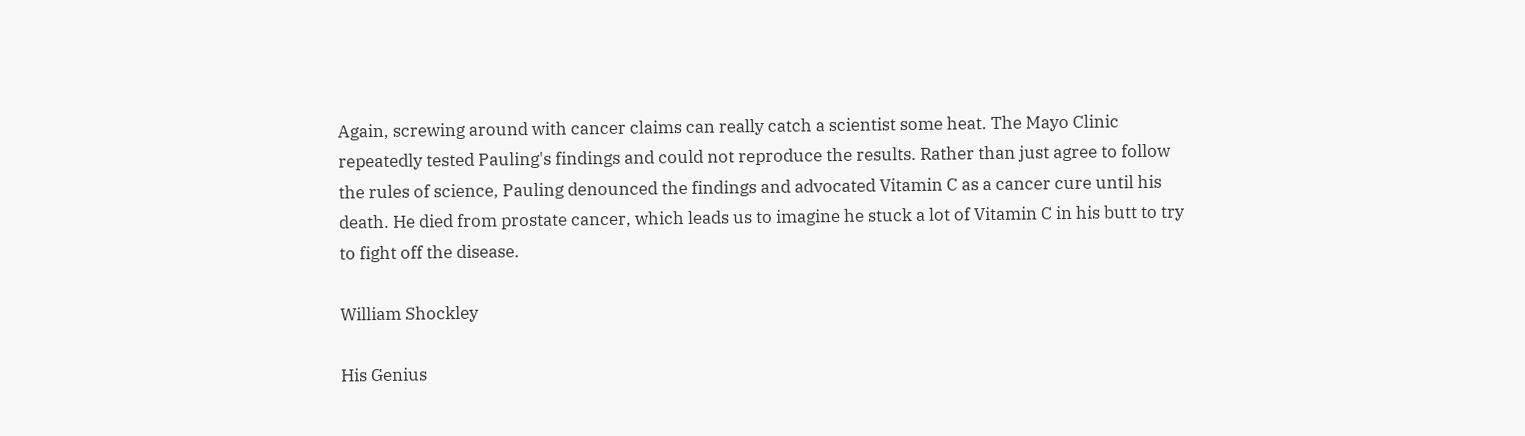Again, screwing around with cancer claims can really catch a scientist some heat. The Mayo Clinic repeatedly tested Pauling's findings and could not reproduce the results. Rather than just agree to follow the rules of science, Pauling denounced the findings and advocated Vitamin C as a cancer cure until his death. He died from prostate cancer, which leads us to imagine he stuck a lot of Vitamin C in his butt to try to fight off the disease.

William Shockley

His Genius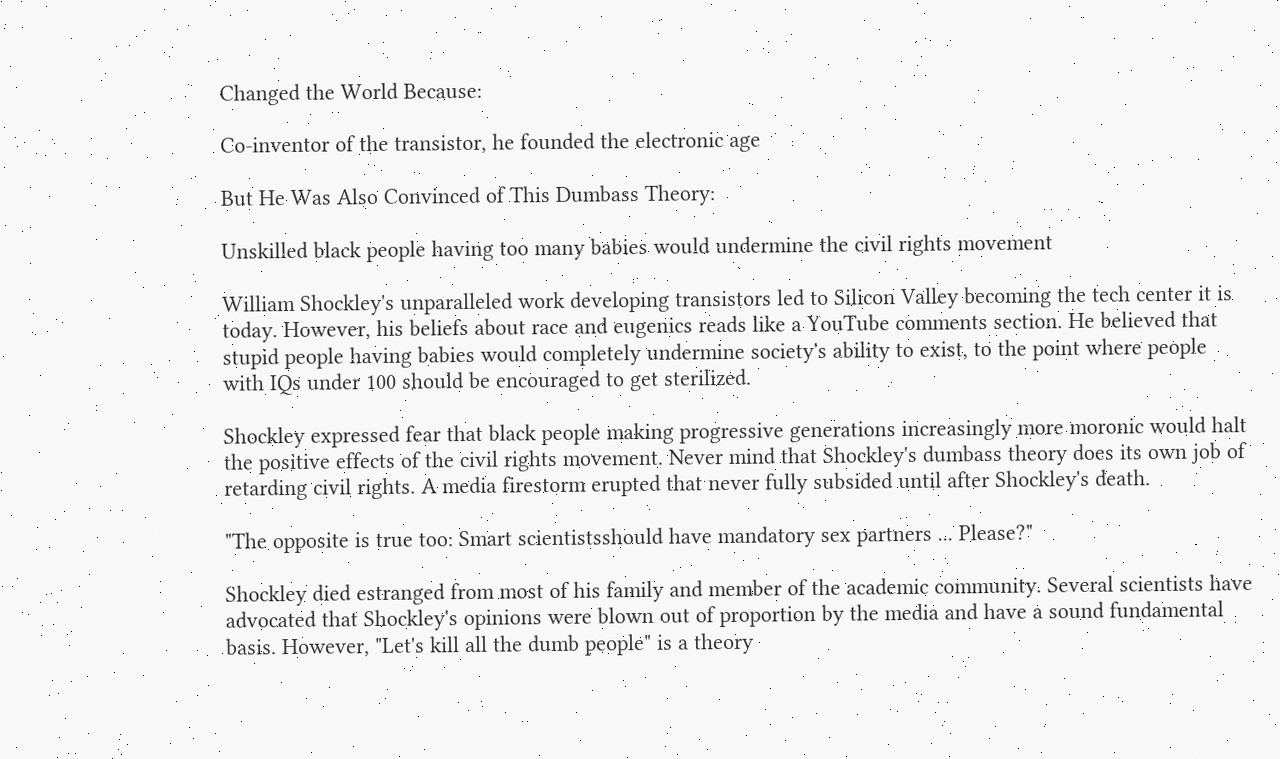Changed the World Because:

Co-inventor of the transistor, he founded the electronic age

But He Was Also Convinced of This Dumbass Theory:

Unskilled black people having too many babies would undermine the civil rights movement

William Shockley's unparalleled work developing transistors led to Silicon Valley becoming the tech center it is today. However, his beliefs about race and eugenics reads like a YouTube comments section. He believed that stupid people having babies would completely undermine society's ability to exist, to the point where people with IQs under 100 should be encouraged to get sterilized.

Shockley expressed fear that black people making progressive generations increasingly more moronic would halt the positive effects of the civil rights movement. Never mind that Shockley's dumbass theory does its own job of retarding civil rights. A media firestorm erupted that never fully subsided until after Shockley's death.

"The opposite is true too: Smart scientistsshould have mandatory sex partners ... Please?"

Shockley died estranged from most of his family and member of the academic community. Several scientists have advocated that Shockley's opinions were blown out of proportion by the media and have a sound fundamental basis. However, "Let's kill all the dumb people" is a theory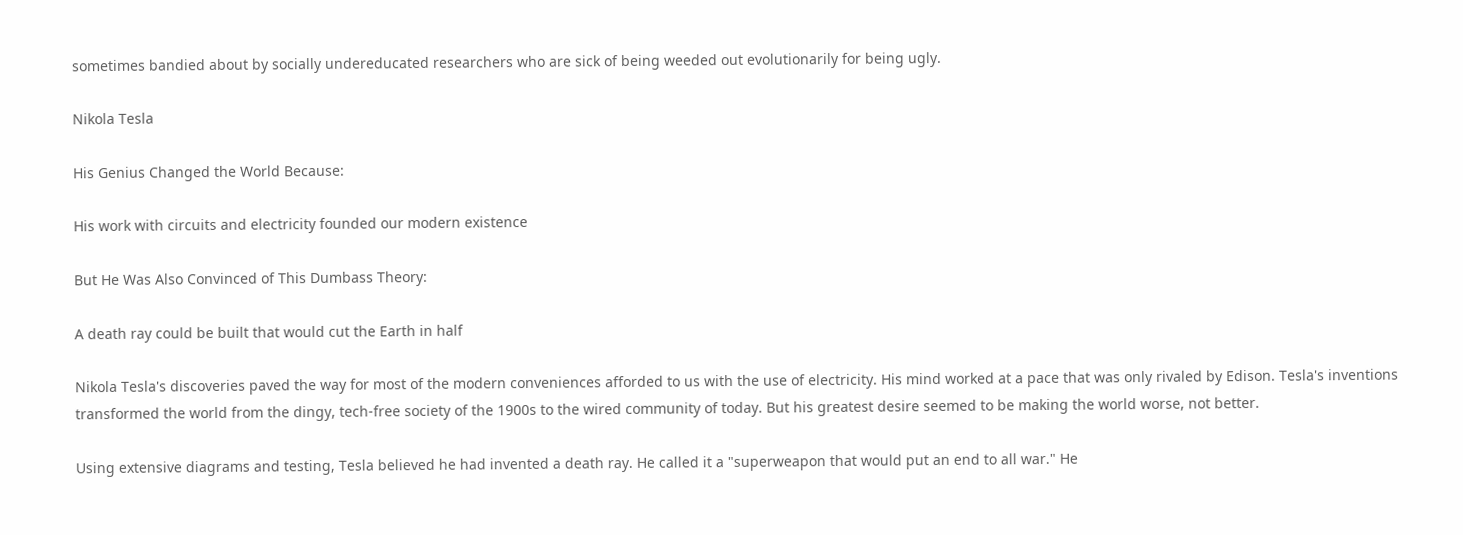sometimes bandied about by socially undereducated researchers who are sick of being weeded out evolutionarily for being ugly.

Nikola Tesla

His Genius Changed the World Because:

His work with circuits and electricity founded our modern existence

But He Was Also Convinced of This Dumbass Theory:

A death ray could be built that would cut the Earth in half

Nikola Tesla's discoveries paved the way for most of the modern conveniences afforded to us with the use of electricity. His mind worked at a pace that was only rivaled by Edison. Tesla's inventions transformed the world from the dingy, tech-free society of the 1900s to the wired community of today. But his greatest desire seemed to be making the world worse, not better.

Using extensive diagrams and testing, Tesla believed he had invented a death ray. He called it a "superweapon that would put an end to all war." He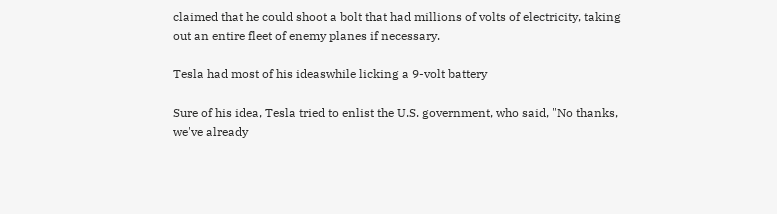claimed that he could shoot a bolt that had millions of volts of electricity, taking out an entire fleet of enemy planes if necessary.

Tesla had most of his ideaswhile licking a 9-volt battery

Sure of his idea, Tesla tried to enlist the U.S. government, who said, "No thanks, we've already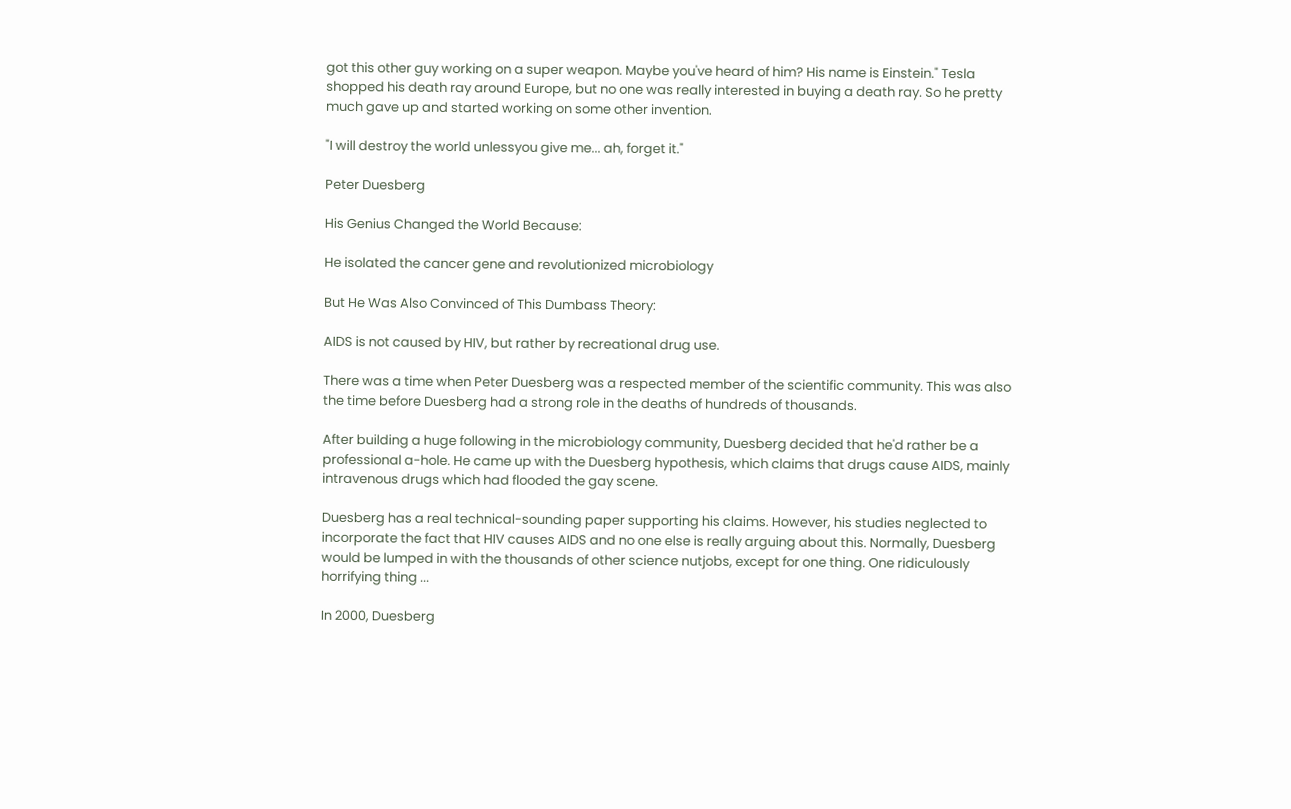got this other guy working on a super weapon. Maybe you've heard of him? His name is Einstein." Tesla shopped his death ray around Europe, but no one was really interested in buying a death ray. So he pretty much gave up and started working on some other invention.

"I will destroy the world unlessyou give me... ah, forget it."

Peter Duesberg

His Genius Changed the World Because:

He isolated the cancer gene and revolutionized microbiology

But He Was Also Convinced of This Dumbass Theory:

AIDS is not caused by HIV, but rather by recreational drug use.

There was a time when Peter Duesberg was a respected member of the scientific community. This was also the time before Duesberg had a strong role in the deaths of hundreds of thousands.

After building a huge following in the microbiology community, Duesberg decided that he'd rather be a professional a-hole. He came up with the Duesberg hypothesis, which claims that drugs cause AIDS, mainly intravenous drugs which had flooded the gay scene.

Duesberg has a real technical-sounding paper supporting his claims. However, his studies neglected to incorporate the fact that HIV causes AIDS and no one else is really arguing about this. Normally, Duesberg would be lumped in with the thousands of other science nutjobs, except for one thing. One ridiculously horrifying thing ...

In 2000, Duesberg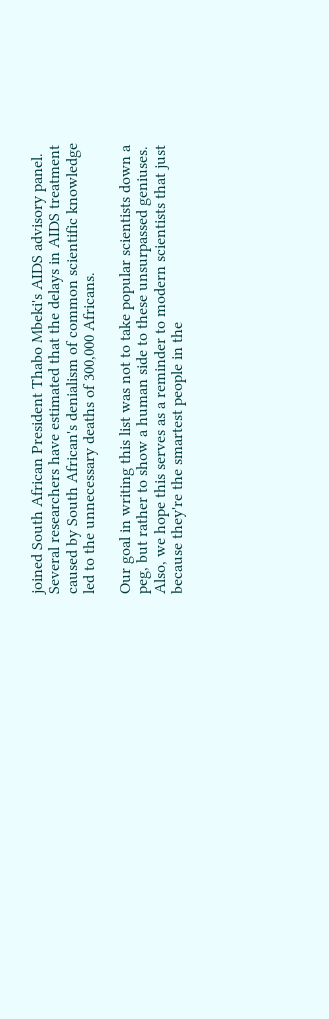joined South African President Thabo Mbeki's AIDS advisory panel. Several researchers have estimated that the delays in AIDS treatment caused by South African's denialism of common scientific knowledge led to the unnecessary deaths of 300,000 Africans.

Our goal in writing this list was not to take popular scientists down a peg, but rather to show a human side to these unsurpassed geniuses. Also, we hope this serves as a reminder to modern scientists that just because they're the smartest people in the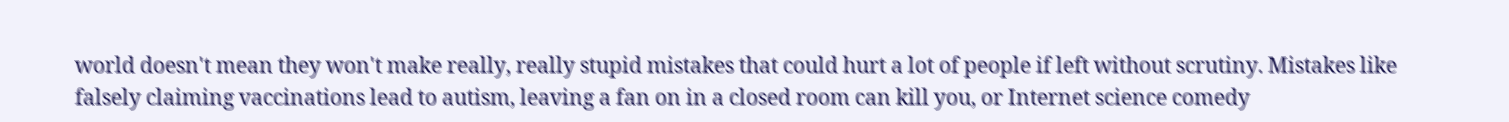world doesn't mean they won't make really, really stupid mistakes that could hurt a lot of people if left without scrutiny. Mistakes like falsely claiming vaccinations lead to autism, leaving a fan on in a closed room can kill you, or Internet science comedy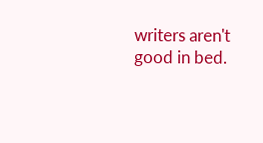writers aren't good in bed.